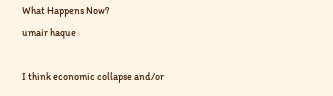What Happens Now?
umair haque

I think economic collapse and/or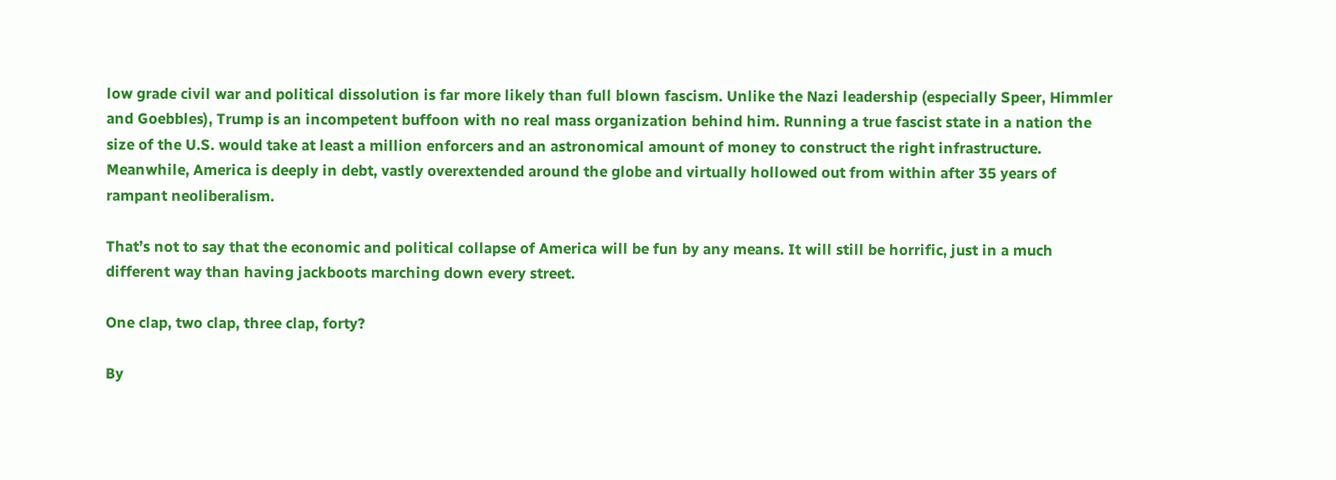low grade civil war and political dissolution is far more likely than full blown fascism. Unlike the Nazi leadership (especially Speer, Himmler and Goebbles), Trump is an incompetent buffoon with no real mass organization behind him. Running a true fascist state in a nation the size of the U.S. would take at least a million enforcers and an astronomical amount of money to construct the right infrastructure. Meanwhile, America is deeply in debt, vastly overextended around the globe and virtually hollowed out from within after 35 years of rampant neoliberalism.

That’s not to say that the economic and political collapse of America will be fun by any means. It will still be horrific, just in a much different way than having jackboots marching down every street.

One clap, two clap, three clap, forty?

By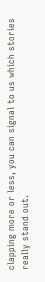clapping more or less, you can signal to us which stories really stand out.